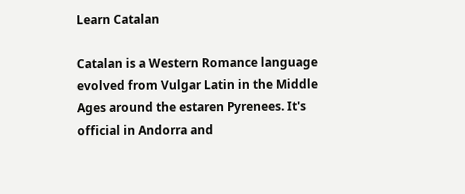Learn Catalan

Catalan is a Western Romance language evolved from Vulgar Latin in the Middle Ages around the estaren Pyrenees. It's official in Andorra and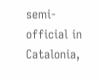semi-official in Catalonia,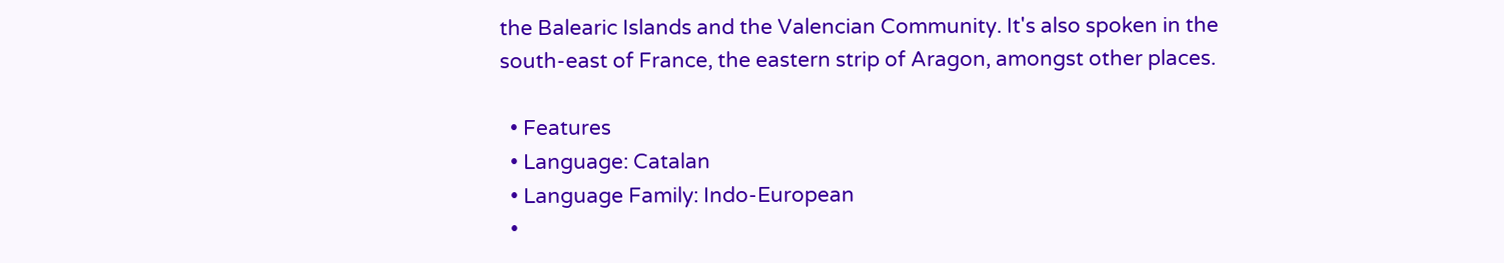the Balearic Islands and the Valencian Community. It's also spoken in the south-east of France, the eastern strip of Aragon, amongst other places.

  • Features
  • Language: Catalan
  • Language Family: Indo-European
  •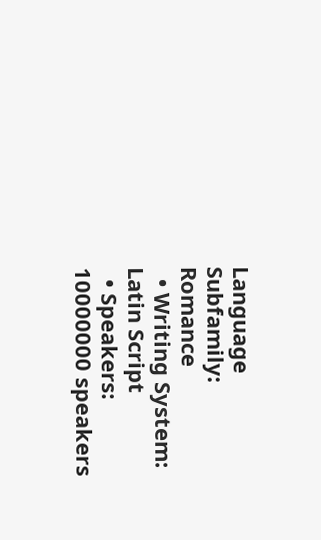Language Subfamily: Romance
  • Writing System: Latin Script
  • Speakers: 10000000 speakers